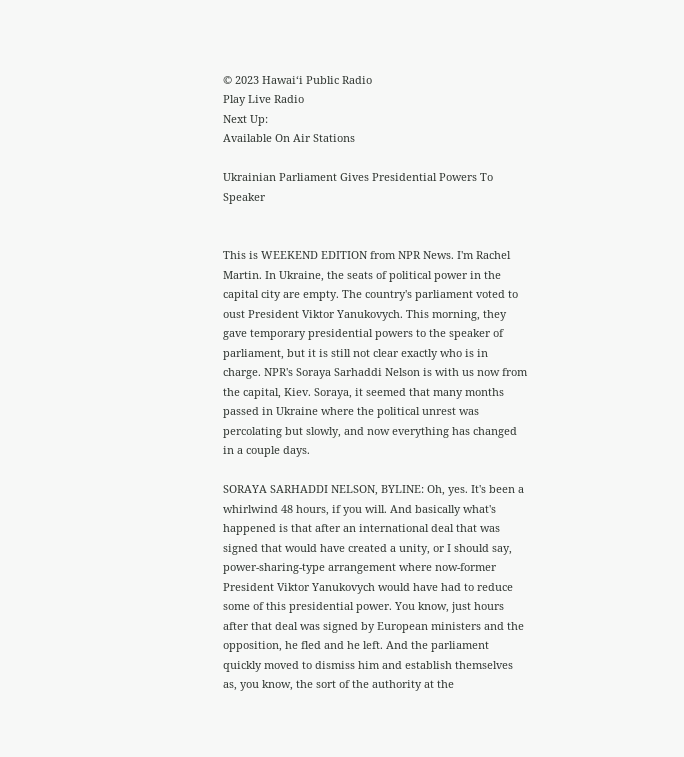© 2023 Hawaiʻi Public Radio
Play Live Radio
Next Up:
Available On Air Stations

Ukrainian Parliament Gives Presidential Powers To Speaker


This is WEEKEND EDITION from NPR News. I'm Rachel Martin. In Ukraine, the seats of political power in the capital city are empty. The country's parliament voted to oust President Viktor Yanukovych. This morning, they gave temporary presidential powers to the speaker of parliament, but it is still not clear exactly who is in charge. NPR's Soraya Sarhaddi Nelson is with us now from the capital, Kiev. Soraya, it seemed that many months passed in Ukraine where the political unrest was percolating but slowly, and now everything has changed in a couple days.

SORAYA SARHADDI NELSON, BYLINE: Oh, yes. It's been a whirlwind 48 hours, if you will. And basically what's happened is that after an international deal that was signed that would have created a unity, or I should say, power-sharing-type arrangement where now-former President Viktor Yanukovych would have had to reduce some of this presidential power. You know, just hours after that deal was signed by European ministers and the opposition, he fled and he left. And the parliament quickly moved to dismiss him and establish themselves as, you know, the sort of the authority at the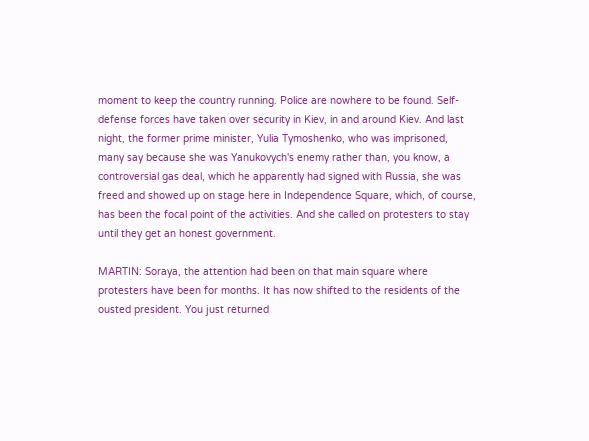moment to keep the country running. Police are nowhere to be found. Self-defense forces have taken over security in Kiev, in and around Kiev. And last night, the former prime minister, Yulia Tymoshenko, who was imprisoned, many say because she was Yanukovych's enemy rather than, you know, a controversial gas deal, which he apparently had signed with Russia, she was freed and showed up on stage here in Independence Square, which, of course, has been the focal point of the activities. And she called on protesters to stay until they get an honest government.

MARTIN: Soraya, the attention had been on that main square where protesters have been for months. It has now shifted to the residents of the ousted president. You just returned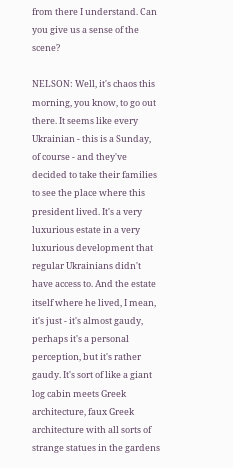from there I understand. Can you give us a sense of the scene?

NELSON: Well, it's chaos this morning, you know, to go out there. It seems like every Ukrainian - this is a Sunday, of course - and they've decided to take their families to see the place where this president lived. It's a very luxurious estate in a very luxurious development that regular Ukrainians didn't have access to. And the estate itself where he lived, I mean, it's just - it's almost gaudy, perhaps it's a personal perception, but it's rather gaudy. It's sort of like a giant log cabin meets Greek architecture, faux Greek architecture with all sorts of strange statues in the gardens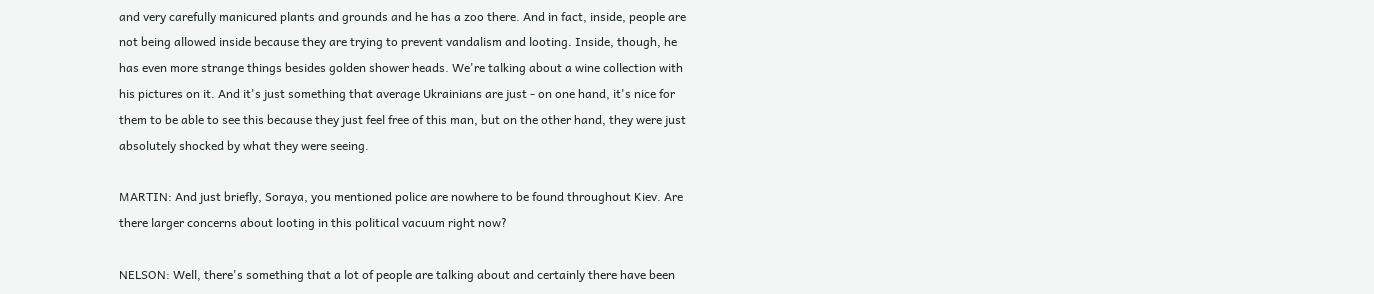and very carefully manicured plants and grounds and he has a zoo there. And in fact, inside, people are not being allowed inside because they are trying to prevent vandalism and looting. Inside, though, he has even more strange things besides golden shower heads. We're talking about a wine collection with his pictures on it. And it's just something that average Ukrainians are just - on one hand, it's nice for them to be able to see this because they just feel free of this man, but on the other hand, they were just absolutely shocked by what they were seeing.

MARTIN: And just briefly, Soraya, you mentioned police are nowhere to be found throughout Kiev. Are there larger concerns about looting in this political vacuum right now?

NELSON: Well, there's something that a lot of people are talking about and certainly there have been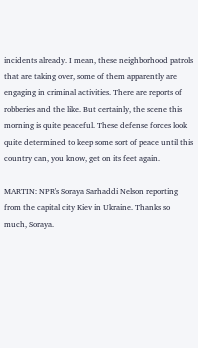incidents already. I mean, these neighborhood patrols that are taking over, some of them apparently are engaging in criminal activities. There are reports of robberies and the like. But certainly, the scene this morning is quite peaceful. These defense forces look quite determined to keep some sort of peace until this country can, you know, get on its feet again.

MARTIN: NPR's Soraya Sarhaddi Nelson reporting from the capital city Kiev in Ukraine. Thanks so much, Soraya.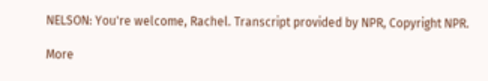NELSON: You're welcome, Rachel. Transcript provided by NPR, Copyright NPR.

More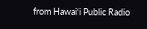from Hawai‘i Public Radio